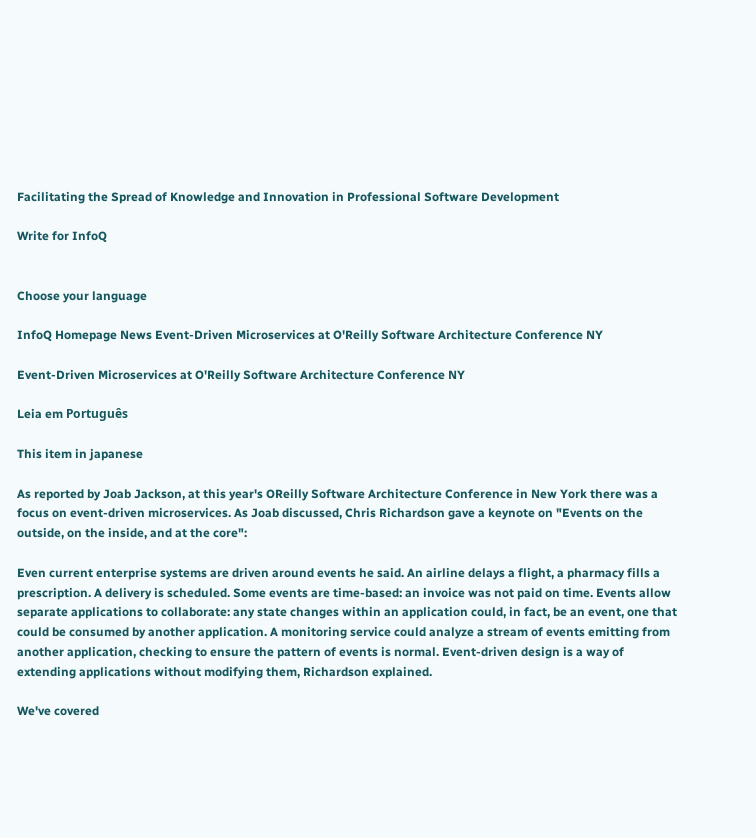Facilitating the Spread of Knowledge and Innovation in Professional Software Development

Write for InfoQ


Choose your language

InfoQ Homepage News Event-Driven Microservices at O'Reilly Software Architecture Conference NY

Event-Driven Microservices at O'Reilly Software Architecture Conference NY

Leia em Português

This item in japanese

As reported by Joab Jackson, at this year's OReilly Software Architecture Conference in New York there was a focus on event-driven microservices. As Joab discussed, Chris Richardson gave a keynote on "Events on the outside, on the inside, and at the core":

Even current enterprise systems are driven around events he said. An airline delays a flight, a pharmacy fills a prescription. A delivery is scheduled. Some events are time-based: an invoice was not paid on time. Events allow separate applications to collaborate: any state changes within an application could, in fact, be an event, one that could be consumed by another application. A monitoring service could analyze a stream of events emitting from another application, checking to ensure the pattern of events is normal. Event-driven design is a way of extending applications without modifying them, Richardson explained.

We've covered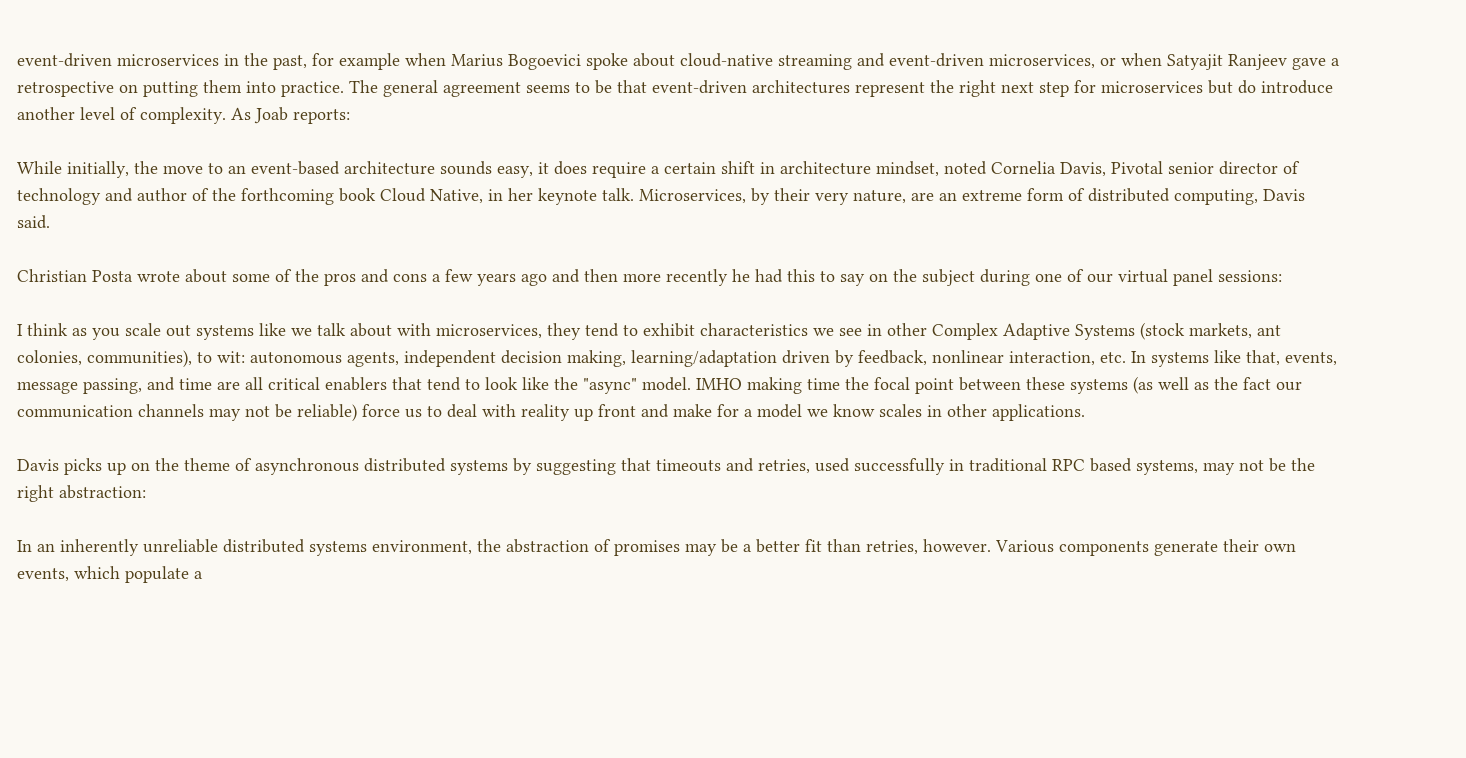event-driven microservices in the past, for example when Marius Bogoevici spoke about cloud-native streaming and event-driven microservices, or when Satyajit Ranjeev gave a retrospective on putting them into practice. The general agreement seems to be that event-driven architectures represent the right next step for microservices but do introduce another level of complexity. As Joab reports:

While initially, the move to an event-based architecture sounds easy, it does require a certain shift in architecture mindset, noted Cornelia Davis, Pivotal senior director of technology and author of the forthcoming book Cloud Native, in her keynote talk. Microservices, by their very nature, are an extreme form of distributed computing, Davis said.

Christian Posta wrote about some of the pros and cons a few years ago and then more recently he had this to say on the subject during one of our virtual panel sessions:

I think as you scale out systems like we talk about with microservices, they tend to exhibit characteristics we see in other Complex Adaptive Systems (stock markets, ant colonies, communities), to wit: autonomous agents, independent decision making, learning/adaptation driven by feedback, nonlinear interaction, etc. In systems like that, events, message passing, and time are all critical enablers that tend to look like the "async" model. IMHO making time the focal point between these systems (as well as the fact our communication channels may not be reliable) force us to deal with reality up front and make for a model we know scales in other applications.

Davis picks up on the theme of asynchronous distributed systems by suggesting that timeouts and retries, used successfully in traditional RPC based systems, may not be the right abstraction:

In an inherently unreliable distributed systems environment, the abstraction of promises may be a better fit than retries, however. Various components generate their own events, which populate a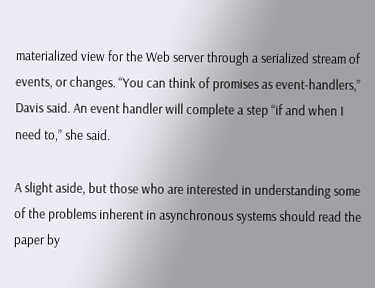materialized view for the Web server through a serialized stream of events, or changes. “You can think of promises as event-handlers,” Davis said. An event handler will complete a step “if and when I need to,” she said.

A slight aside, but those who are interested in understanding some of the problems inherent in asynchronous systems should read the paper by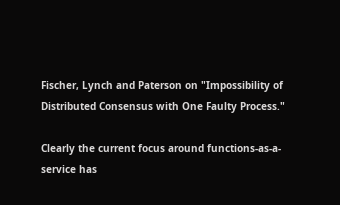Fischer, Lynch and Paterson on "Impossibility of Distributed Consensus with One Faulty Process."

Clearly the current focus around functions-as-a-service has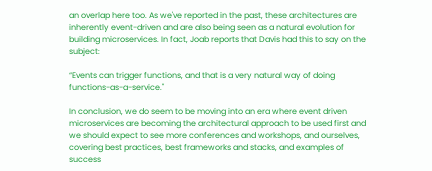an overlap here too. As we've reported in the past, these architectures are inherently event-driven and are also being seen as a natural evolution for building microservices. In fact, Joab reports that Davis had this to say on the subject:

“Events can trigger functions, and that is a very natural way of doing functions-as-a-service."

In conclusion, we do seem to be moving into an era where event driven microservices are becoming the architectural approach to be used first and we should expect to see more conferences and workshops, and ourselves, covering best practices, best frameworks and stacks, and examples of success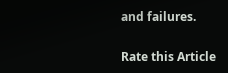and failures.

Rate this Article